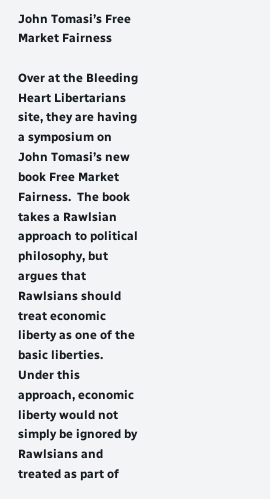John Tomasi’s Free Market Fairness

Over at the Bleeding Heart Libertarians site, they are having a symposium on John Tomasi’s new book Free Market Fairness.  The book takes a Rawlsian approach to political philosophy, but argues that Rawlsians should treat economic liberty as one of the basic liberties.  Under this approach, economic liberty would not simply be ignored by Rawlsians and treated as part of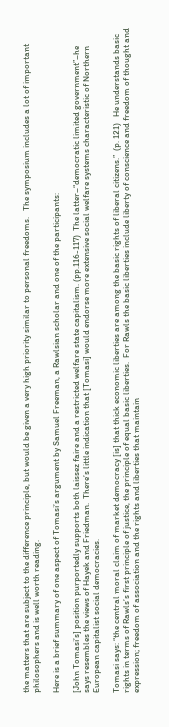the matters that are subject to the difference principle, but would be given a very high priority similar to personal freedoms.   The symposium includes a lot of important philosophers and is well worth reading.

Here is a brief summary of one aspect of Tomasi’s argument by Samuel Freeman, a Rawlsian scholar and one of the participants:

[John Tomasi’s] position purportedly supports both laissez faire and a restricted welfare state capitalism. (pp.116-117)  The latter–“democratic limited government”–he says resembles the views of Hayek and Friedman.  There’s little indication that [Tomasi] would endorse more extensive social welfare systems characteristic of Northern European capitalist social democracies.

Tomasi says: “the central moral claim of market democracy [is] that thick economic liberties are among the basic rights of liberal citizens.”  (p. 121)   He understands basic rights in terms of Rawls’s first principle of justice, the principle of equal basic liberties.  For Rawls the basic liberties include liberty of conscience and freedom of thought and expression; freedom of association and the rights and liberties that maintain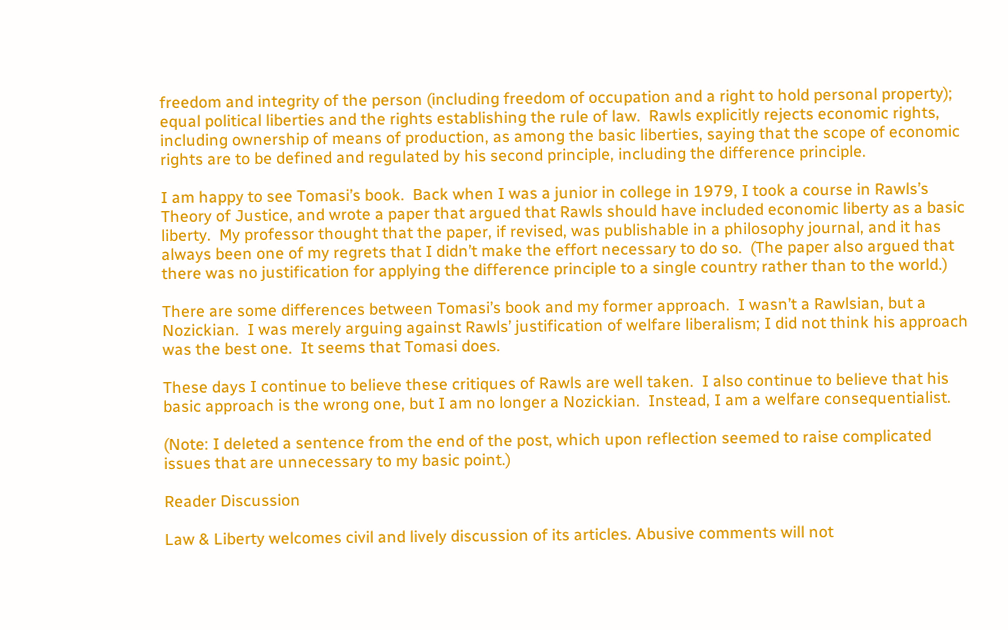freedom and integrity of the person (including freedom of occupation and a right to hold personal property); equal political liberties and the rights establishing the rule of law.  Rawls explicitly rejects economic rights, including ownership of means of production, as among the basic liberties, saying that the scope of economic rights are to be defined and regulated by his second principle, including the difference principle.

I am happy to see Tomasi’s book.  Back when I was a junior in college in 1979, I took a course in Rawls’s Theory of Justice, and wrote a paper that argued that Rawls should have included economic liberty as a basic liberty.  My professor thought that the paper, if revised, was publishable in a philosophy journal, and it has always been one of my regrets that I didn’t make the effort necessary to do so.  (The paper also argued that there was no justification for applying the difference principle to a single country rather than to the world.)

There are some differences between Tomasi’s book and my former approach.  I wasn’t a Rawlsian, but a Nozickian.  I was merely arguing against Rawls’ justification of welfare liberalism; I did not think his approach was the best one.  It seems that Tomasi does.

These days I continue to believe these critiques of Rawls are well taken.  I also continue to believe that his basic approach is the wrong one, but I am no longer a Nozickian.  Instead, I am a welfare consequentialist.

(Note: I deleted a sentence from the end of the post, which upon reflection seemed to raise complicated issues that are unnecessary to my basic point.)

Reader Discussion

Law & Liberty welcomes civil and lively discussion of its articles. Abusive comments will not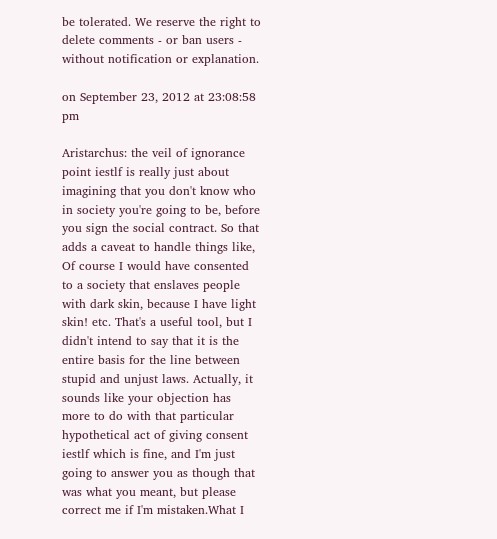be tolerated. We reserve the right to delete comments - or ban users - without notification or explanation.

on September 23, 2012 at 23:08:58 pm

Aristarchus: the veil of ignorance point iestlf is really just about imagining that you don't know who in society you're going to be, before you sign the social contract. So that adds a caveat to handle things like, Of course I would have consented to a society that enslaves people with dark skin, because I have light skin! etc. That's a useful tool, but I didn't intend to say that it is the entire basis for the line between stupid and unjust laws. Actually, it sounds like your objection has more to do with that particular hypothetical act of giving consent iestlf which is fine, and I'm just going to answer you as though that was what you meant, but please correct me if I'm mistaken.What I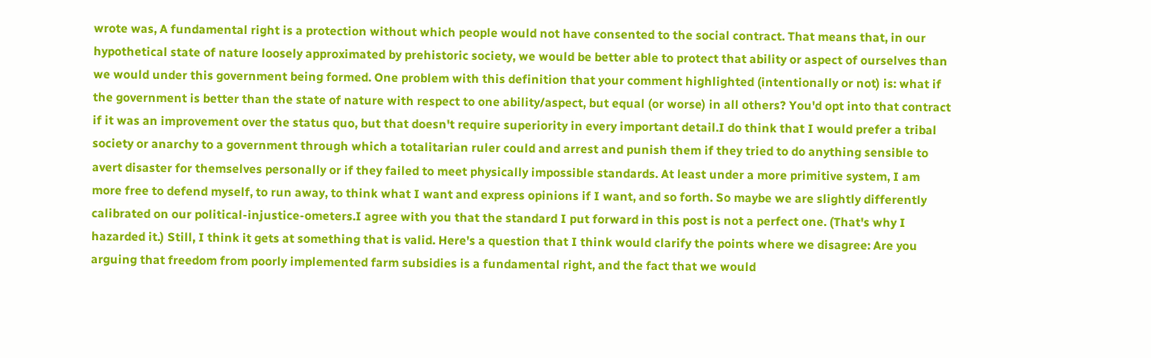wrote was, A fundamental right is a protection without which people would not have consented to the social contract. That means that, in our hypothetical state of nature loosely approximated by prehistoric society, we would be better able to protect that ability or aspect of ourselves than we would under this government being formed. One problem with this definition that your comment highlighted (intentionally or not) is: what if the government is better than the state of nature with respect to one ability/aspect, but equal (or worse) in all others? You'd opt into that contract if it was an improvement over the status quo, but that doesn't require superiority in every important detail.I do think that I would prefer a tribal society or anarchy to a government through which a totalitarian ruler could and arrest and punish them if they tried to do anything sensible to avert disaster for themselves personally or if they failed to meet physically impossible standards. At least under a more primitive system, I am more free to defend myself, to run away, to think what I want and express opinions if I want, and so forth. So maybe we are slightly differently calibrated on our political-injustice-ometers.I agree with you that the standard I put forward in this post is not a perfect one. (That's why I hazarded it.) Still, I think it gets at something that is valid. Here's a question that I think would clarify the points where we disagree: Are you arguing that freedom from poorly implemented farm subsidies is a fundamental right, and the fact that we would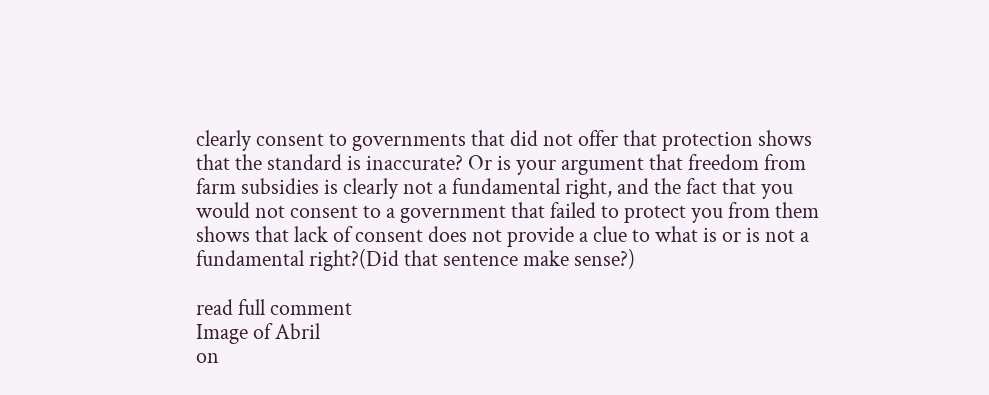clearly consent to governments that did not offer that protection shows that the standard is inaccurate? Or is your argument that freedom from farm subsidies is clearly not a fundamental right, and the fact that you would not consent to a government that failed to protect you from them shows that lack of consent does not provide a clue to what is or is not a fundamental right?(Did that sentence make sense?)

read full comment
Image of Abril
on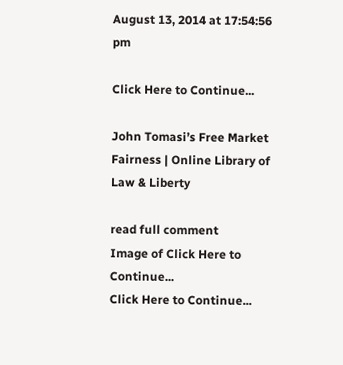August 13, 2014 at 17:54:56 pm

Click Here to Continue...

John Tomasi’s Free Market Fairness | Online Library of Law & Liberty

read full comment
Image of Click Here to Continue...
Click Here to Continue...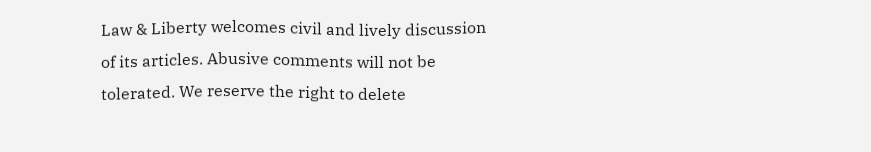Law & Liberty welcomes civil and lively discussion of its articles. Abusive comments will not be tolerated. We reserve the right to delete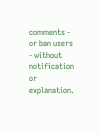comments - or ban users - without notification or explanation.